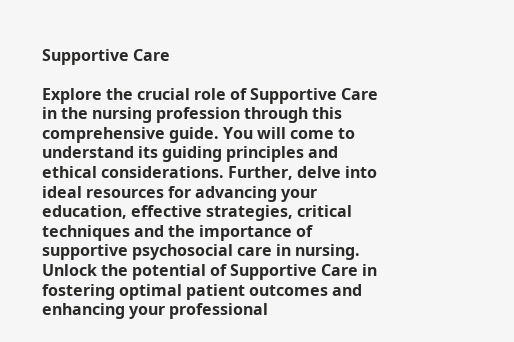Supportive Care

Explore the crucial role of Supportive Care in the nursing profession through this comprehensive guide. You will come to understand its guiding principles and ethical considerations. Further, delve into ideal resources for advancing your education, effective strategies, critical techniques and the importance of supportive psychosocial care in nursing. Unlock the potential of Supportive Care in fostering optimal patient outcomes and enhancing your professional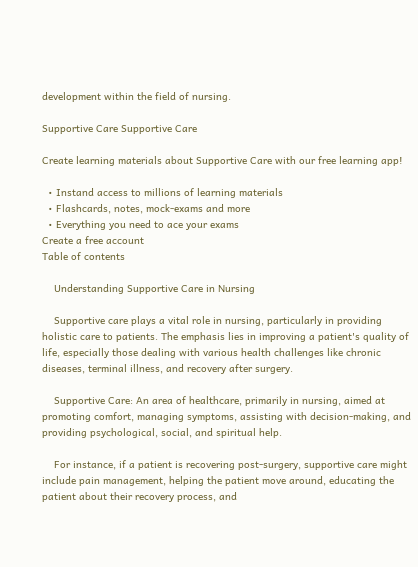development within the field of nursing.

Supportive Care Supportive Care

Create learning materials about Supportive Care with our free learning app!

  • Instand access to millions of learning materials
  • Flashcards, notes, mock-exams and more
  • Everything you need to ace your exams
Create a free account
Table of contents

    Understanding Supportive Care in Nursing

    Supportive care plays a vital role in nursing, particularly in providing holistic care to patients. The emphasis lies in improving a patient's quality of life, especially those dealing with various health challenges like chronic diseases, terminal illness, and recovery after surgery.

    Supportive Care: An area of healthcare, primarily in nursing, aimed at promoting comfort, managing symptoms, assisting with decision-making, and providing psychological, social, and spiritual help.

    For instance, if a patient is recovering post-surgery, supportive care might include pain management, helping the patient move around, educating the patient about their recovery process, and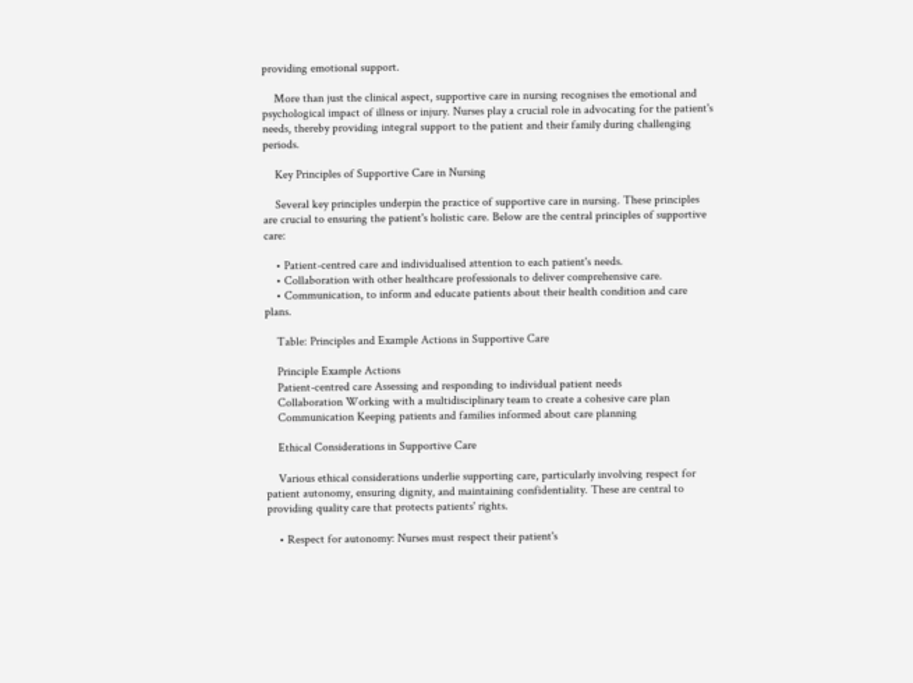providing emotional support.

    More than just the clinical aspect, supportive care in nursing recognises the emotional and psychological impact of illness or injury. Nurses play a crucial role in advocating for the patient's needs, thereby providing integral support to the patient and their family during challenging periods.

    Key Principles of Supportive Care in Nursing

    Several key principles underpin the practice of supportive care in nursing. These principles are crucial to ensuring the patient's holistic care. Below are the central principles of supportive care:

    • Patient-centred care and individualised attention to each patient's needs.
    • Collaboration with other healthcare professionals to deliver comprehensive care.
    • Communication, to inform and educate patients about their health condition and care plans.

    Table: Principles and Example Actions in Supportive Care

    Principle Example Actions
    Patient-centred care Assessing and responding to individual patient needs
    Collaboration Working with a multidisciplinary team to create a cohesive care plan
    Communication Keeping patients and families informed about care planning

    Ethical Considerations in Supportive Care

    Various ethical considerations underlie supporting care, particularly involving respect for patient autonomy, ensuring dignity, and maintaining confidentiality. These are central to providing quality care that protects patients' rights.

    • Respect for autonomy: Nurses must respect their patient's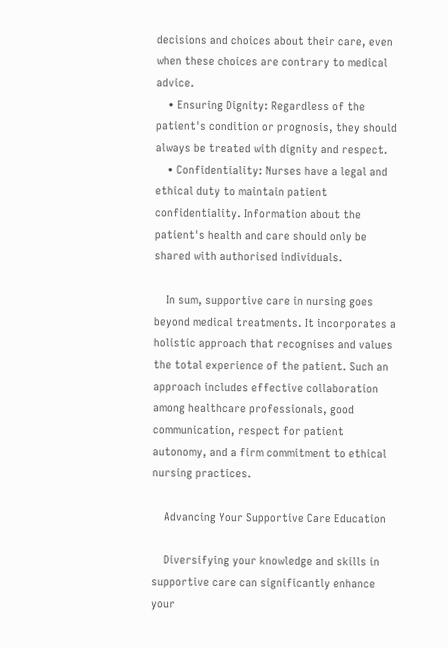decisions and choices about their care, even when these choices are contrary to medical advice.
    • Ensuring Dignity: Regardless of the patient's condition or prognosis, they should always be treated with dignity and respect.
    • Confidentiality: Nurses have a legal and ethical duty to maintain patient confidentiality. Information about the patient's health and care should only be shared with authorised individuals.

    In sum, supportive care in nursing goes beyond medical treatments. It incorporates a holistic approach that recognises and values the total experience of the patient. Such an approach includes effective collaboration among healthcare professionals, good communication, respect for patient autonomy, and a firm commitment to ethical nursing practices.

    Advancing Your Supportive Care Education

    Diversifying your knowledge and skills in supportive care can significantly enhance your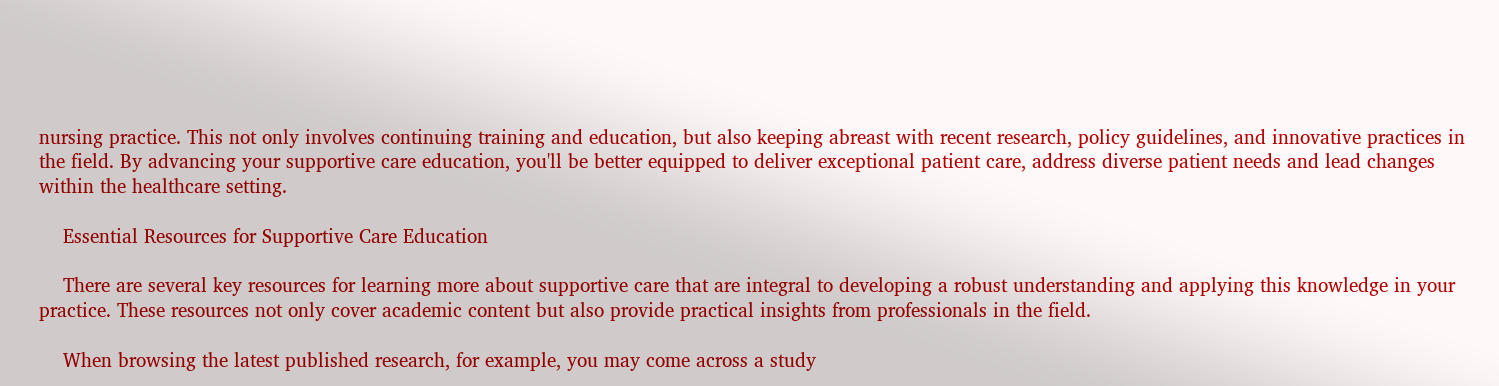nursing practice. This not only involves continuing training and education, but also keeping abreast with recent research, policy guidelines, and innovative practices in the field. By advancing your supportive care education, you'll be better equipped to deliver exceptional patient care, address diverse patient needs and lead changes within the healthcare setting.

    Essential Resources for Supportive Care Education

    There are several key resources for learning more about supportive care that are integral to developing a robust understanding and applying this knowledge in your practice. These resources not only cover academic content but also provide practical insights from professionals in the field.

    When browsing the latest published research, for example, you may come across a study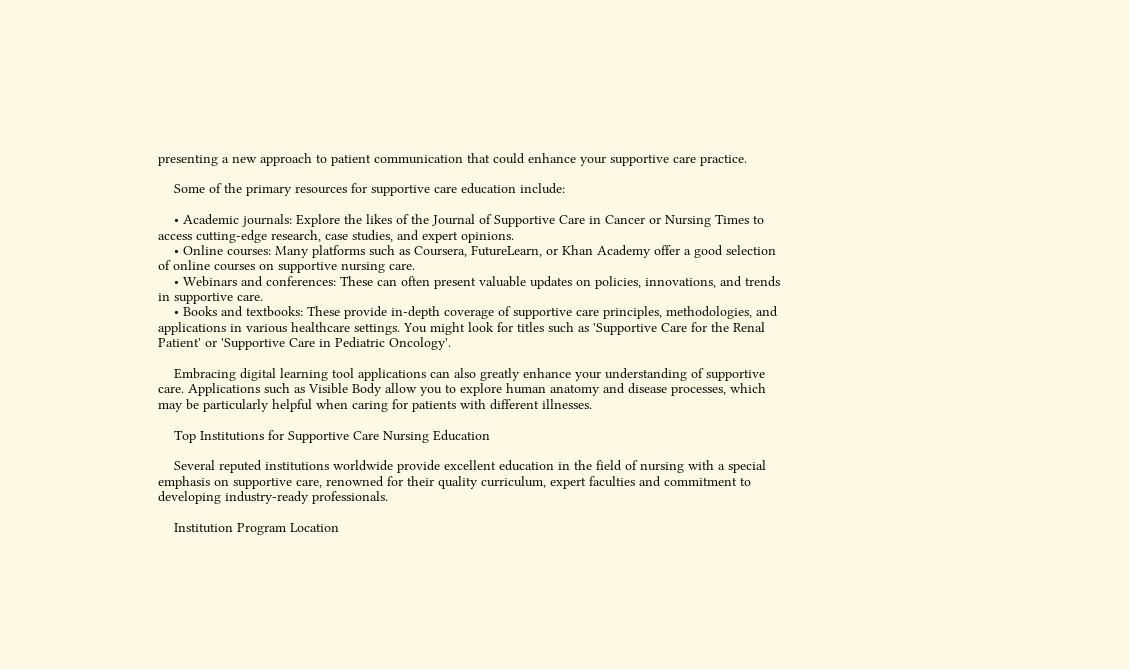presenting a new approach to patient communication that could enhance your supportive care practice.

    Some of the primary resources for supportive care education include:

    • Academic journals: Explore the likes of the Journal of Supportive Care in Cancer or Nursing Times to access cutting-edge research, case studies, and expert opinions.
    • Online courses: Many platforms such as Coursera, FutureLearn, or Khan Academy offer a good selection of online courses on supportive nursing care.
    • Webinars and conferences: These can often present valuable updates on policies, innovations, and trends in supportive care.
    • Books and textbooks: These provide in-depth coverage of supportive care principles, methodologies, and applications in various healthcare settings. You might look for titles such as 'Supportive Care for the Renal Patient' or 'Supportive Care in Pediatric Oncology'.

    Embracing digital learning tool applications can also greatly enhance your understanding of supportive care. Applications such as Visible Body allow you to explore human anatomy and disease processes, which may be particularly helpful when caring for patients with different illnesses.

    Top Institutions for Supportive Care Nursing Education

    Several reputed institutions worldwide provide excellent education in the field of nursing with a special emphasis on supportive care, renowned for their quality curriculum, expert faculties and commitment to developing industry-ready professionals.

    Institution Program Location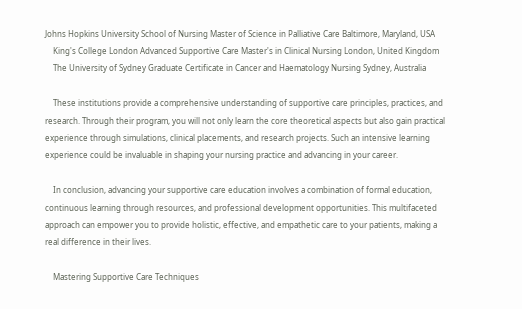Johns Hopkins University School of Nursing Master of Science in Palliative Care Baltimore, Maryland, USA
    King's College London Advanced Supportive Care Master's in Clinical Nursing London, United Kingdom
    The University of Sydney Graduate Certificate in Cancer and Haematology Nursing Sydney, Australia

    These institutions provide a comprehensive understanding of supportive care principles, practices, and research. Through their program, you will not only learn the core theoretical aspects but also gain practical experience through simulations, clinical placements, and research projects. Such an intensive learning experience could be invaluable in shaping your nursing practice and advancing in your career.

    In conclusion, advancing your supportive care education involves a combination of formal education, continuous learning through resources, and professional development opportunities. This multifaceted approach can empower you to provide holistic, effective, and empathetic care to your patients, making a real difference in their lives.

    Mastering Supportive Care Techniques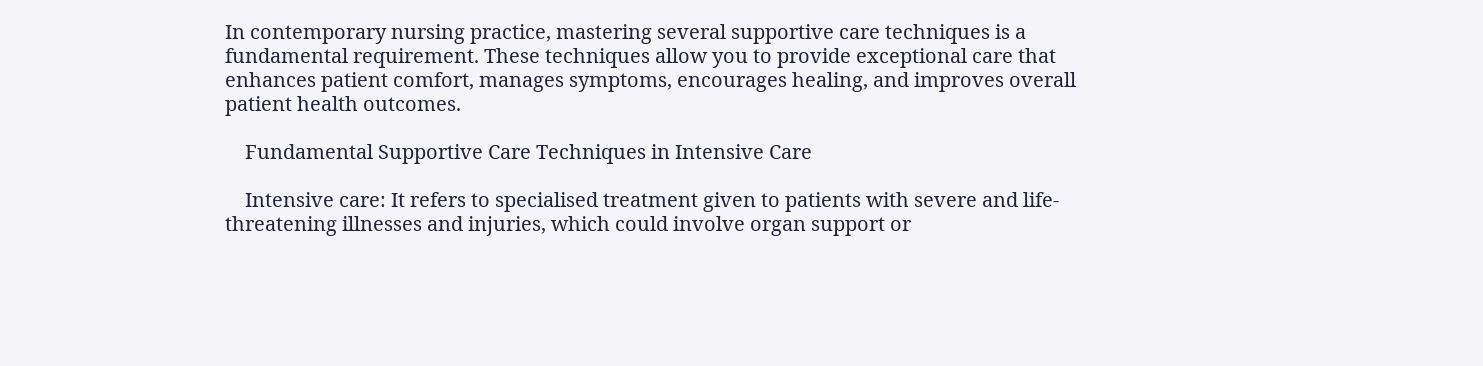In contemporary nursing practice, mastering several supportive care techniques is a fundamental requirement. These techniques allow you to provide exceptional care that enhances patient comfort, manages symptoms, encourages healing, and improves overall patient health outcomes.

    Fundamental Supportive Care Techniques in Intensive Care

    Intensive care: It refers to specialised treatment given to patients with severe and life-threatening illnesses and injuries, which could involve organ support or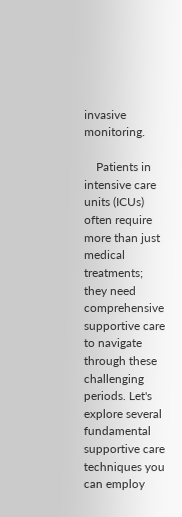invasive monitoring.

    Patients in intensive care units (ICUs) often require more than just medical treatments; they need comprehensive supportive care to navigate through these challenging periods. Let's explore several fundamental supportive care techniques you can employ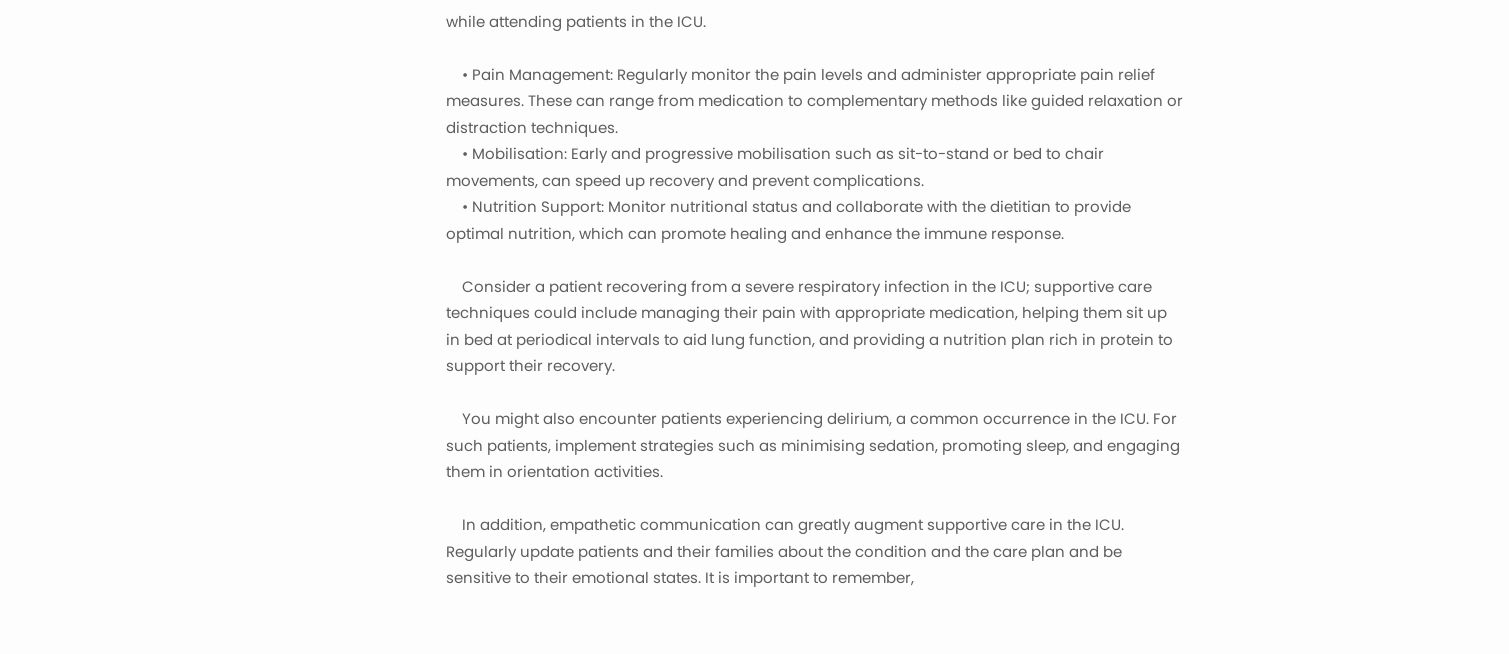while attending patients in the ICU.

    • Pain Management: Regularly monitor the pain levels and administer appropriate pain relief measures. These can range from medication to complementary methods like guided relaxation or distraction techniques.
    • Mobilisation: Early and progressive mobilisation such as sit-to-stand or bed to chair movements, can speed up recovery and prevent complications.
    • Nutrition Support: Monitor nutritional status and collaborate with the dietitian to provide optimal nutrition, which can promote healing and enhance the immune response.

    Consider a patient recovering from a severe respiratory infection in the ICU; supportive care techniques could include managing their pain with appropriate medication, helping them sit up in bed at periodical intervals to aid lung function, and providing a nutrition plan rich in protein to support their recovery.

    You might also encounter patients experiencing delirium, a common occurrence in the ICU. For such patients, implement strategies such as minimising sedation, promoting sleep, and engaging them in orientation activities.

    In addition, empathetic communication can greatly augment supportive care in the ICU. Regularly update patients and their families about the condition and the care plan and be sensitive to their emotional states. It is important to remember,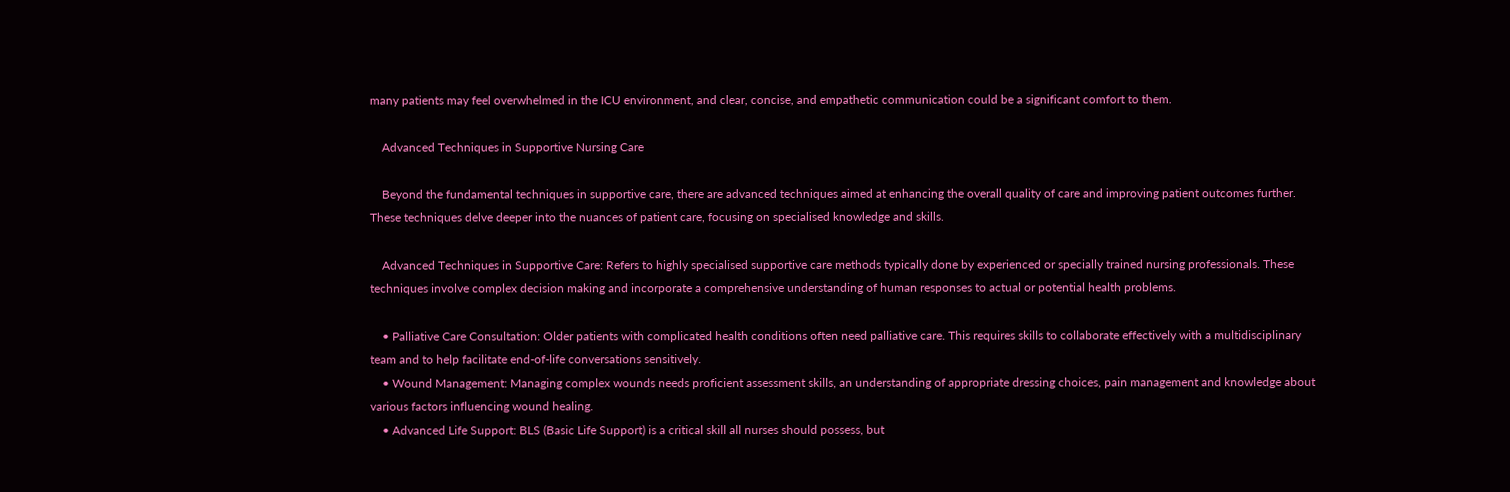many patients may feel overwhelmed in the ICU environment, and clear, concise, and empathetic communication could be a significant comfort to them.

    Advanced Techniques in Supportive Nursing Care

    Beyond the fundamental techniques in supportive care, there are advanced techniques aimed at enhancing the overall quality of care and improving patient outcomes further. These techniques delve deeper into the nuances of patient care, focusing on specialised knowledge and skills.

    Advanced Techniques in Supportive Care: Refers to highly specialised supportive care methods typically done by experienced or specially trained nursing professionals. These techniques involve complex decision making and incorporate a comprehensive understanding of human responses to actual or potential health problems.

    • Palliative Care Consultation: Older patients with complicated health conditions often need palliative care. This requires skills to collaborate effectively with a multidisciplinary team and to help facilitate end-of-life conversations sensitively.
    • Wound Management: Managing complex wounds needs proficient assessment skills, an understanding of appropriate dressing choices, pain management and knowledge about various factors influencing wound healing.
    • Advanced Life Support: BLS (Basic Life Support) is a critical skill all nurses should possess, but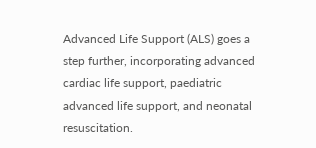Advanced Life Support (ALS) goes a step further, incorporating advanced cardiac life support, paediatric advanced life support, and neonatal resuscitation.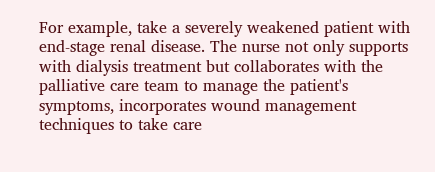For example, take a severely weakened patient with end-stage renal disease. The nurse not only supports with dialysis treatment but collaborates with the palliative care team to manage the patient's symptoms, incorporates wound management techniques to take care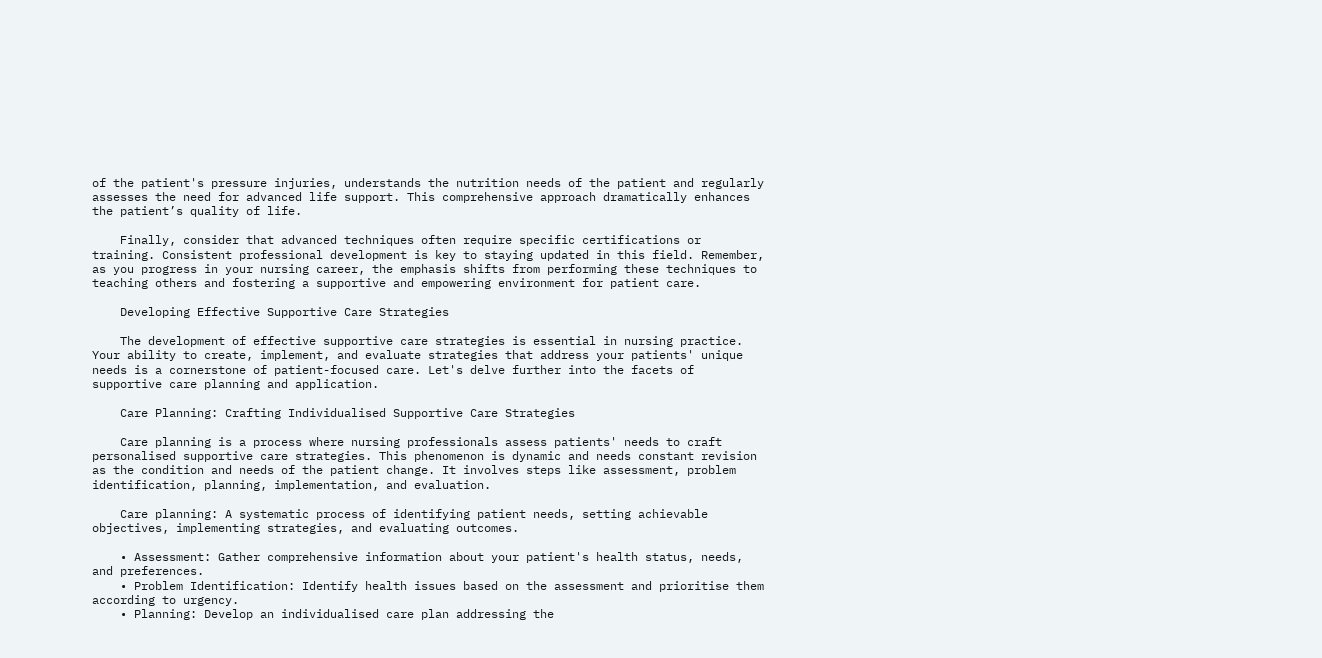of the patient's pressure injuries, understands the nutrition needs of the patient and regularly assesses the need for advanced life support. This comprehensive approach dramatically enhances the patient’s quality of life.

    Finally, consider that advanced techniques often require specific certifications or training. Consistent professional development is key to staying updated in this field. Remember, as you progress in your nursing career, the emphasis shifts from performing these techniques to teaching others and fostering a supportive and empowering environment for patient care.

    Developing Effective Supportive Care Strategies

    The development of effective supportive care strategies is essential in nursing practice. Your ability to create, implement, and evaluate strategies that address your patients' unique needs is a cornerstone of patient-focused care. Let's delve further into the facets of supportive care planning and application.

    Care Planning: Crafting Individualised Supportive Care Strategies

    Care planning is a process where nursing professionals assess patients' needs to craft personalised supportive care strategies. This phenomenon is dynamic and needs constant revision as the condition and needs of the patient change. It involves steps like assessment, problem identification, planning, implementation, and evaluation.

    Care planning: A systematic process of identifying patient needs, setting achievable objectives, implementing strategies, and evaluating outcomes.

    • Assessment: Gather comprehensive information about your patient's health status, needs, and preferences.
    • Problem Identification: Identify health issues based on the assessment and prioritise them according to urgency.
    • Planning: Develop an individualised care plan addressing the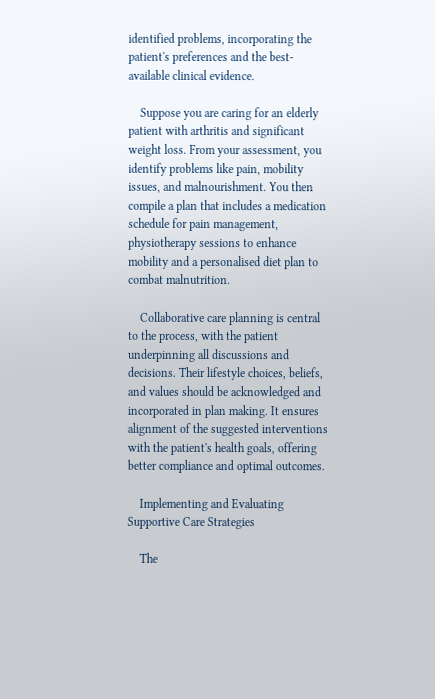identified problems, incorporating the patient's preferences and the best-available clinical evidence.

    Suppose you are caring for an elderly patient with arthritis and significant weight loss. From your assessment, you identify problems like pain, mobility issues, and malnourishment. You then compile a plan that includes a medication schedule for pain management, physiotherapy sessions to enhance mobility and a personalised diet plan to combat malnutrition.

    Collaborative care planning is central to the process, with the patient underpinning all discussions and decisions. Their lifestyle choices, beliefs, and values should be acknowledged and incorporated in plan making. It ensures alignment of the suggested interventions with the patient's health goals, offering better compliance and optimal outcomes.

    Implementing and Evaluating Supportive Care Strategies

    The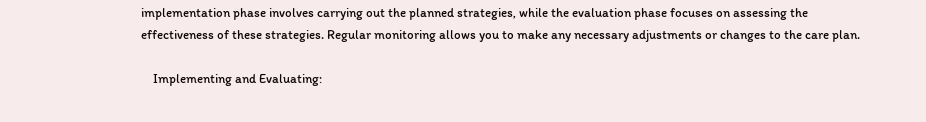implementation phase involves carrying out the planned strategies, while the evaluation phase focuses on assessing the effectiveness of these strategies. Regular monitoring allows you to make any necessary adjustments or changes to the care plan.

    Implementing and Evaluating: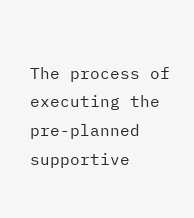The process of executing the pre-planned supportive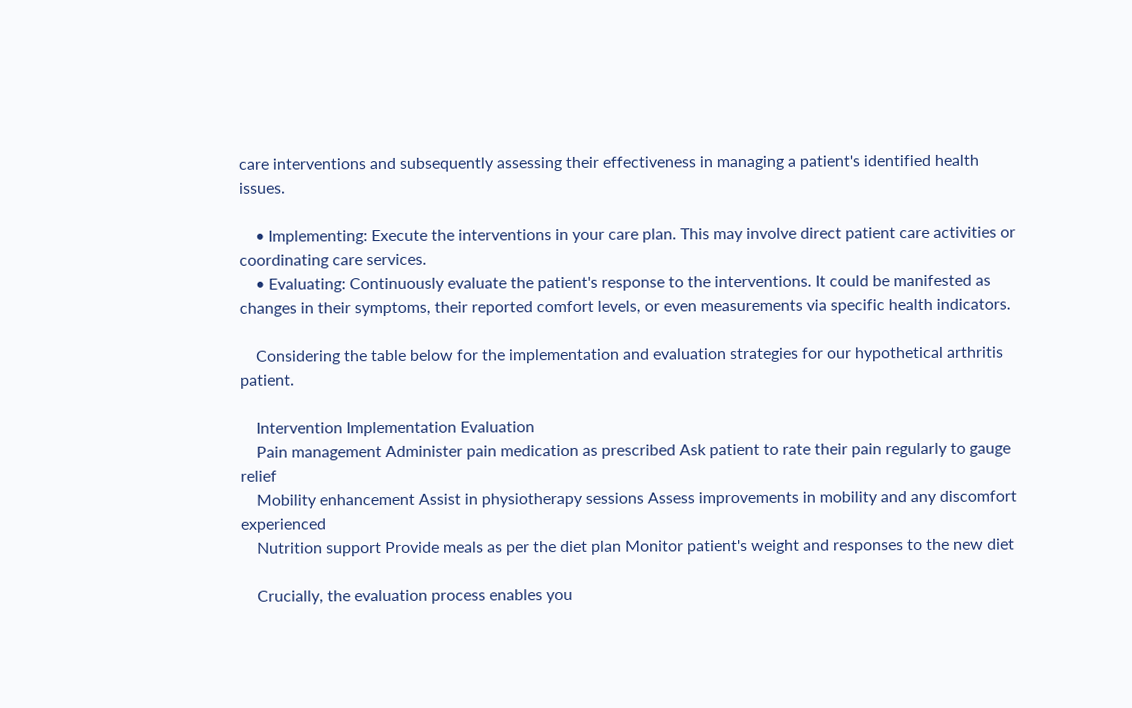care interventions and subsequently assessing their effectiveness in managing a patient's identified health issues.

    • Implementing: Execute the interventions in your care plan. This may involve direct patient care activities or coordinating care services.
    • Evaluating: Continuously evaluate the patient's response to the interventions. It could be manifested as changes in their symptoms, their reported comfort levels, or even measurements via specific health indicators.

    Considering the table below for the implementation and evaluation strategies for our hypothetical arthritis patient.

    Intervention Implementation Evaluation
    Pain management Administer pain medication as prescribed Ask patient to rate their pain regularly to gauge relief
    Mobility enhancement Assist in physiotherapy sessions Assess improvements in mobility and any discomfort experienced
    Nutrition support Provide meals as per the diet plan Monitor patient's weight and responses to the new diet

    Crucially, the evaluation process enables you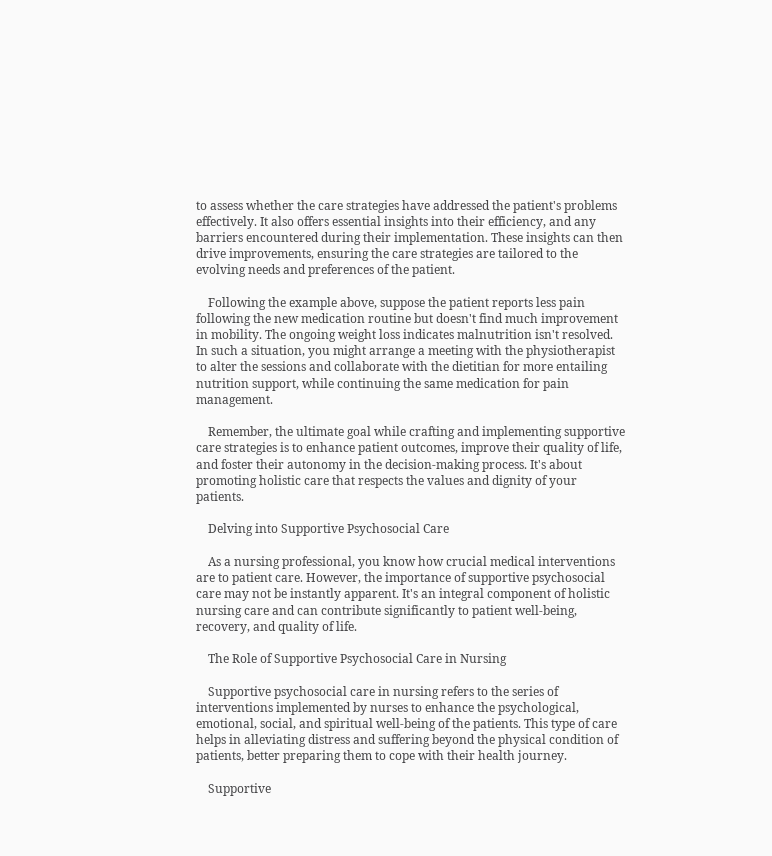to assess whether the care strategies have addressed the patient's problems effectively. It also offers essential insights into their efficiency, and any barriers encountered during their implementation. These insights can then drive improvements, ensuring the care strategies are tailored to the evolving needs and preferences of the patient.

    Following the example above, suppose the patient reports less pain following the new medication routine but doesn't find much improvement in mobility. The ongoing weight loss indicates malnutrition isn't resolved. In such a situation, you might arrange a meeting with the physiotherapist to alter the sessions and collaborate with the dietitian for more entailing nutrition support, while continuing the same medication for pain management.

    Remember, the ultimate goal while crafting and implementing supportive care strategies is to enhance patient outcomes, improve their quality of life, and foster their autonomy in the decision-making process. It's about promoting holistic care that respects the values and dignity of your patients.

    Delving into Supportive Psychosocial Care

    As a nursing professional, you know how crucial medical interventions are to patient care. However, the importance of supportive psychosocial care may not be instantly apparent. It's an integral component of holistic nursing care and can contribute significantly to patient well-being, recovery, and quality of life.

    The Role of Supportive Psychosocial Care in Nursing

    Supportive psychosocial care in nursing refers to the series of interventions implemented by nurses to enhance the psychological, emotional, social, and spiritual well-being of the patients. This type of care helps in alleviating distress and suffering beyond the physical condition of patients, better preparing them to cope with their health journey.

    Supportive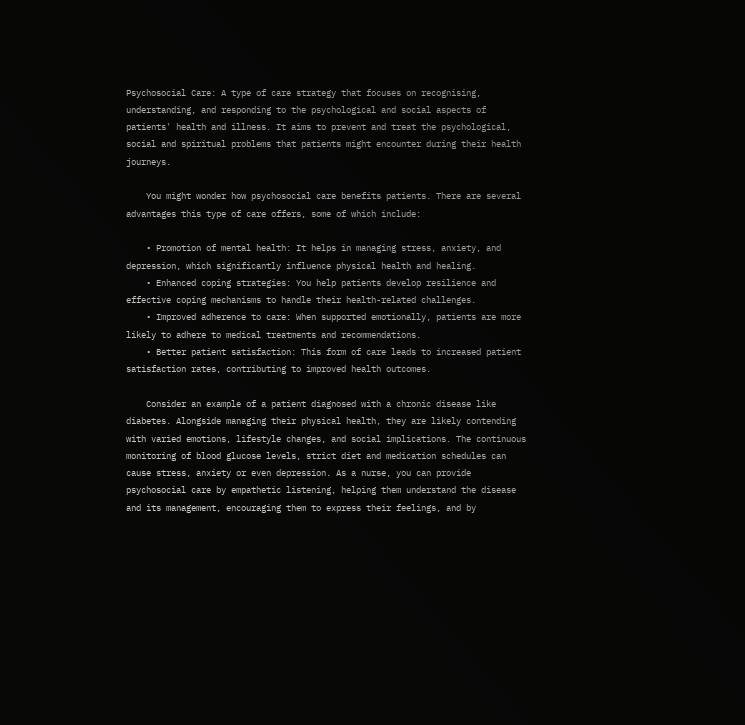Psychosocial Care: A type of care strategy that focuses on recognising, understanding, and responding to the psychological and social aspects of patients' health and illness. It aims to prevent and treat the psychological, social and spiritual problems that patients might encounter during their health journeys.

    You might wonder how psychosocial care benefits patients. There are several advantages this type of care offers, some of which include:

    • Promotion of mental health: It helps in managing stress, anxiety, and depression, which significantly influence physical health and healing.
    • Enhanced coping strategies: You help patients develop resilience and effective coping mechanisms to handle their health-related challenges.
    • Improved adherence to care: When supported emotionally, patients are more likely to adhere to medical treatments and recommendations.
    • Better patient satisfaction: This form of care leads to increased patient satisfaction rates, contributing to improved health outcomes.

    Consider an example of a patient diagnosed with a chronic disease like diabetes. Alongside managing their physical health, they are likely contending with varied emotions, lifestyle changes, and social implications. The continuous monitoring of blood glucose levels, strict diet and medication schedules can cause stress, anxiety or even depression. As a nurse, you can provide psychosocial care by empathetic listening, helping them understand the disease and its management, encouraging them to express their feelings, and by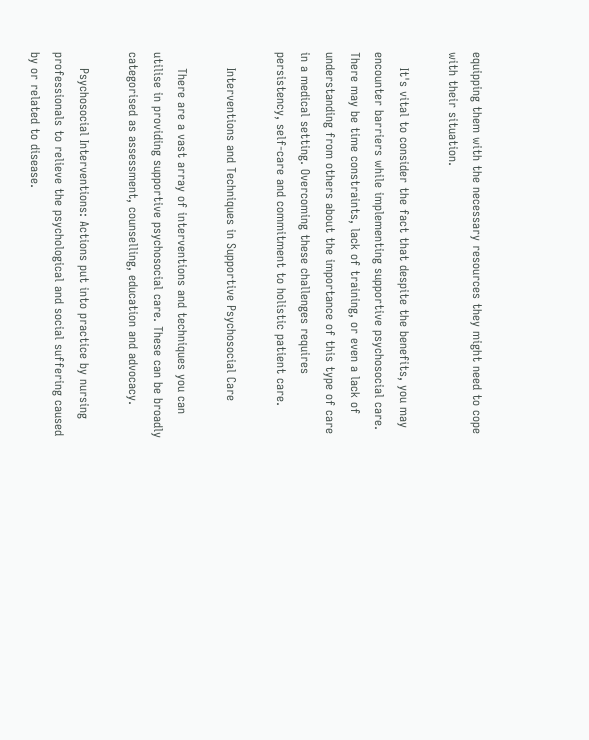equipping them with the necessary resources they might need to cope with their situation.

    It's vital to consider the fact that despite the benefits, you may encounter barriers while implementing supportive psychosocial care. There may be time constraints, lack of training, or even a lack of understanding from others about the importance of this type of care in a medical setting. Overcoming these challenges requires persistency, self-care and commitment to holistic patient care.

    Interventions and Techniques in Supportive Psychosocial Care

    There are a vast array of interventions and techniques you can utilise in providing supportive psychosocial care. These can be broadly categorised as assessment, counselling, education and advocacy.

    Psychosocial Interventions: Actions put into practice by nursing professionals to relieve the psychological and social suffering caused by or related to disease.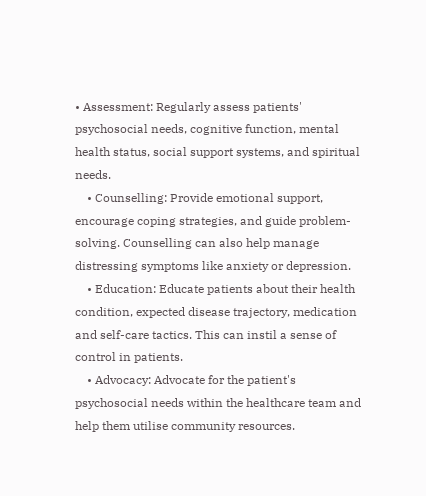• Assessment: Regularly assess patients' psychosocial needs, cognitive function, mental health status, social support systems, and spiritual needs.
    • Counselling: Provide emotional support, encourage coping strategies, and guide problem-solving. Counselling can also help manage distressing symptoms like anxiety or depression.
    • Education: Educate patients about their health condition, expected disease trajectory, medication and self-care tactics. This can instil a sense of control in patients.
    • Advocacy: Advocate for the patient's psychosocial needs within the healthcare team and help them utilise community resources.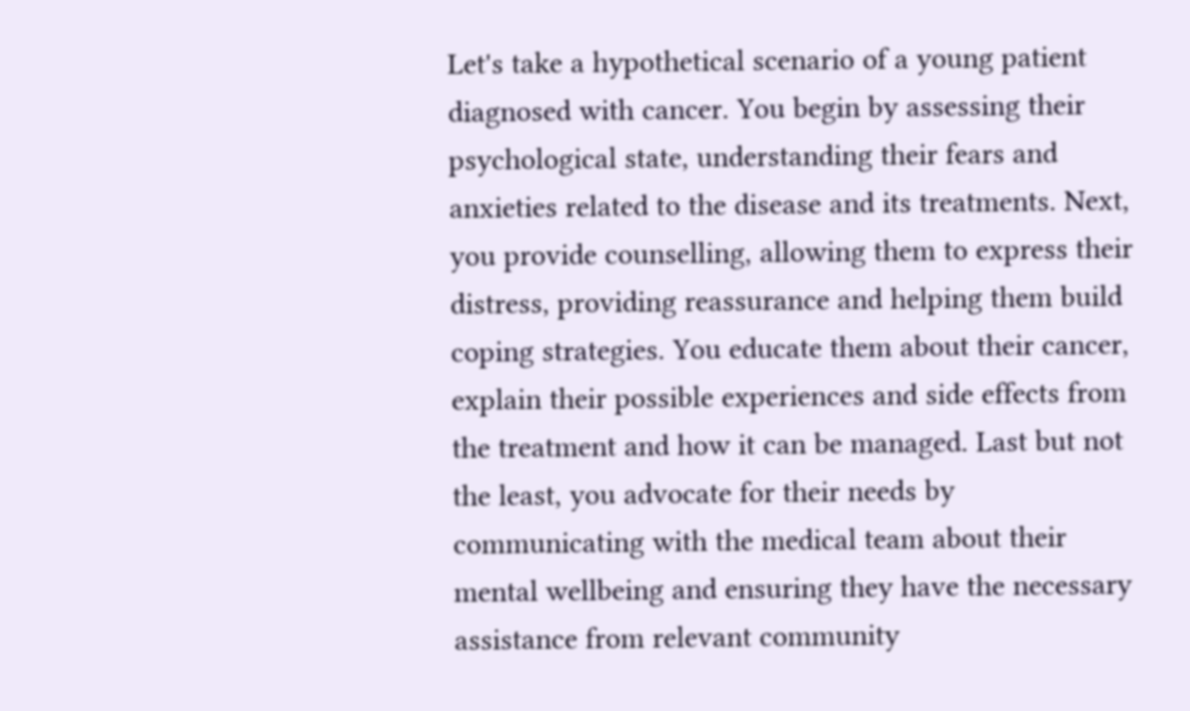Let's take a hypothetical scenario of a young patient diagnosed with cancer. You begin by assessing their psychological state, understanding their fears and anxieties related to the disease and its treatments. Next, you provide counselling, allowing them to express their distress, providing reassurance and helping them build coping strategies. You educate them about their cancer, explain their possible experiences and side effects from the treatment and how it can be managed. Last but not the least, you advocate for their needs by communicating with the medical team about their mental wellbeing and ensuring they have the necessary assistance from relevant community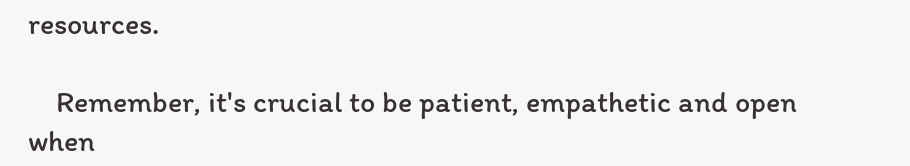resources.

    Remember, it's crucial to be patient, empathetic and open when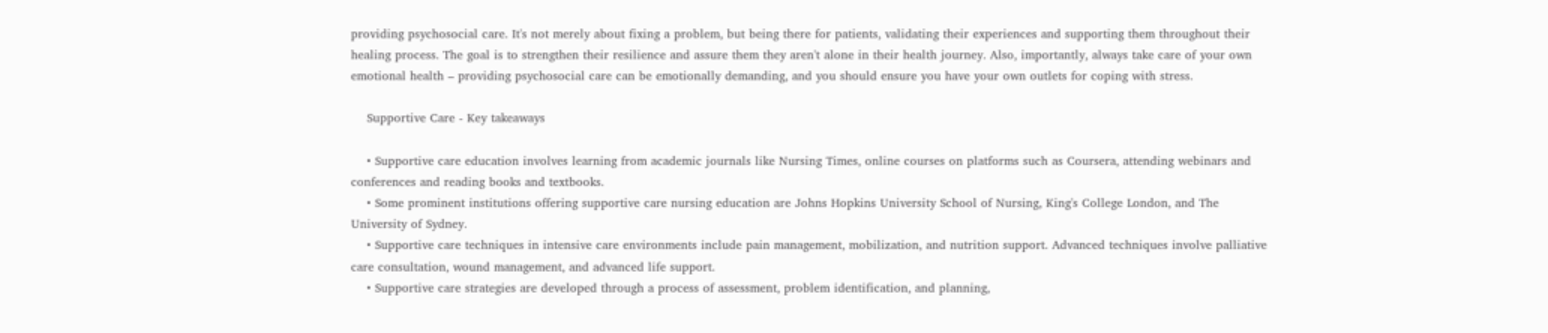providing psychosocial care. It's not merely about fixing a problem, but being there for patients, validating their experiences and supporting them throughout their healing process. The goal is to strengthen their resilience and assure them they aren't alone in their health journey. Also, importantly, always take care of your own emotional health – providing psychosocial care can be emotionally demanding, and you should ensure you have your own outlets for coping with stress.

    Supportive Care - Key takeaways

    • Supportive care education involves learning from academic journals like Nursing Times, online courses on platforms such as Coursera, attending webinars and conferences and reading books and textbooks.
    • Some prominent institutions offering supportive care nursing education are Johns Hopkins University School of Nursing, King's College London, and The University of Sydney.
    • Supportive care techniques in intensive care environments include pain management, mobilization, and nutrition support. Advanced techniques involve palliative care consultation, wound management, and advanced life support.
    • Supportive care strategies are developed through a process of assessment, problem identification, and planning,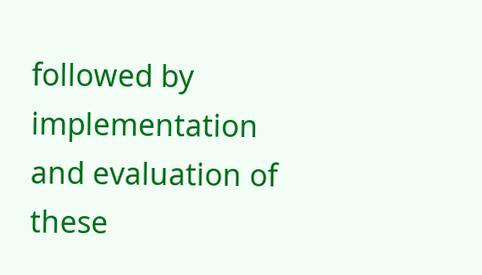followed by implementation and evaluation of these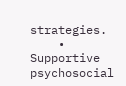strategies.
    • Supportive psychosocial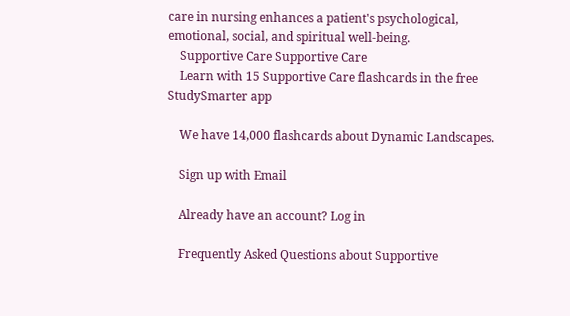care in nursing enhances a patient's psychological, emotional, social, and spiritual well-being.
    Supportive Care Supportive Care
    Learn with 15 Supportive Care flashcards in the free StudySmarter app

    We have 14,000 flashcards about Dynamic Landscapes.

    Sign up with Email

    Already have an account? Log in

    Frequently Asked Questions about Supportive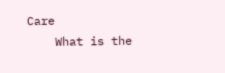Care
    What is the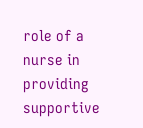role of a nurse in providing supportive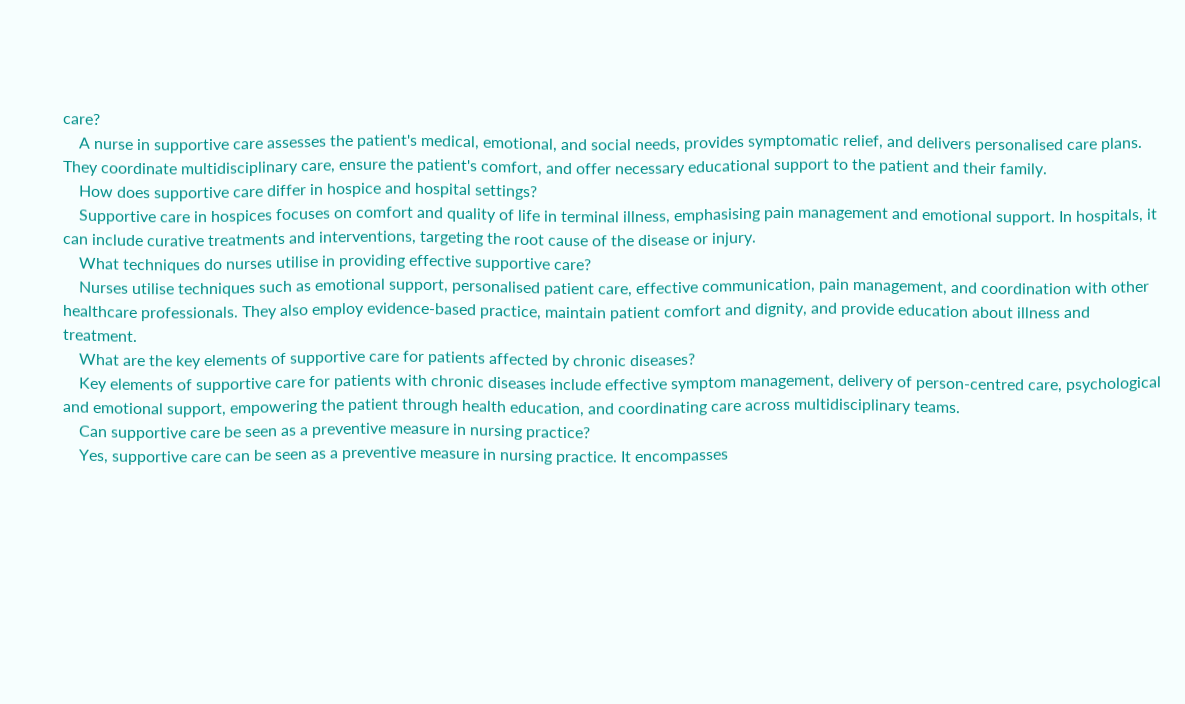care?
    A nurse in supportive care assesses the patient's medical, emotional, and social needs, provides symptomatic relief, and delivers personalised care plans. They coordinate multidisciplinary care, ensure the patient's comfort, and offer necessary educational support to the patient and their family.
    How does supportive care differ in hospice and hospital settings?
    Supportive care in hospices focuses on comfort and quality of life in terminal illness, emphasising pain management and emotional support. In hospitals, it can include curative treatments and interventions, targeting the root cause of the disease or injury.
    What techniques do nurses utilise in providing effective supportive care?
    Nurses utilise techniques such as emotional support, personalised patient care, effective communication, pain management, and coordination with other healthcare professionals. They also employ evidence-based practice, maintain patient comfort and dignity, and provide education about illness and treatment.
    What are the key elements of supportive care for patients affected by chronic diseases?
    Key elements of supportive care for patients with chronic diseases include effective symptom management, delivery of person-centred care, psychological and emotional support, empowering the patient through health education, and coordinating care across multidisciplinary teams.
    Can supportive care be seen as a preventive measure in nursing practice?
    Yes, supportive care can be seen as a preventive measure in nursing practice. It encompasses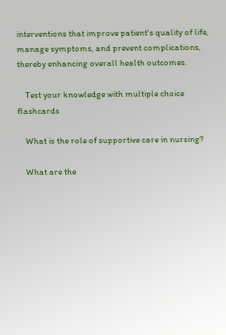interventions that improve patient's quality of life, manage symptoms, and prevent complications, thereby enhancing overall health outcomes.

    Test your knowledge with multiple choice flashcards

    What is the role of supportive care in nursing?

    What are the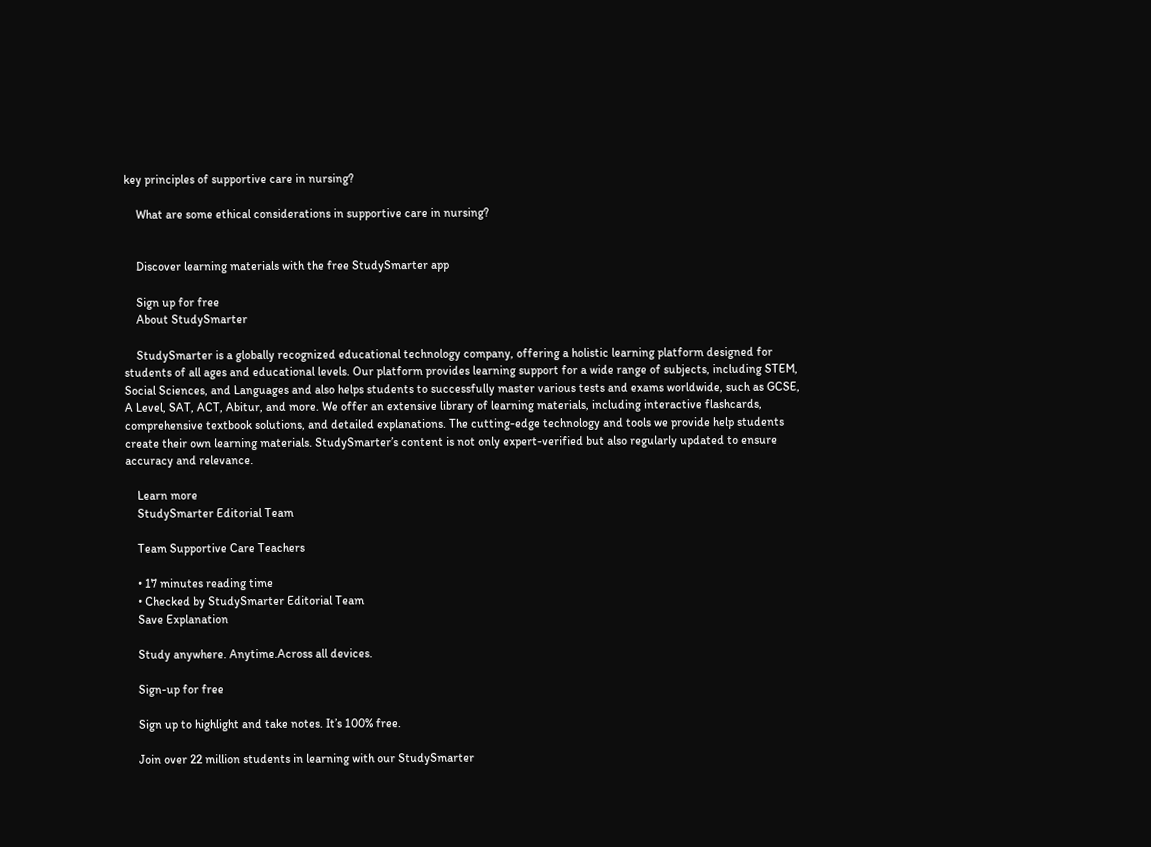key principles of supportive care in nursing?

    What are some ethical considerations in supportive care in nursing?


    Discover learning materials with the free StudySmarter app

    Sign up for free
    About StudySmarter

    StudySmarter is a globally recognized educational technology company, offering a holistic learning platform designed for students of all ages and educational levels. Our platform provides learning support for a wide range of subjects, including STEM, Social Sciences, and Languages and also helps students to successfully master various tests and exams worldwide, such as GCSE, A Level, SAT, ACT, Abitur, and more. We offer an extensive library of learning materials, including interactive flashcards, comprehensive textbook solutions, and detailed explanations. The cutting-edge technology and tools we provide help students create their own learning materials. StudySmarter’s content is not only expert-verified but also regularly updated to ensure accuracy and relevance.

    Learn more
    StudySmarter Editorial Team

    Team Supportive Care Teachers

    • 17 minutes reading time
    • Checked by StudySmarter Editorial Team
    Save Explanation

    Study anywhere. Anytime.Across all devices.

    Sign-up for free

    Sign up to highlight and take notes. It’s 100% free.

    Join over 22 million students in learning with our StudySmarter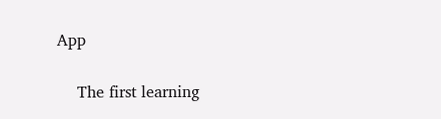App

    The first learning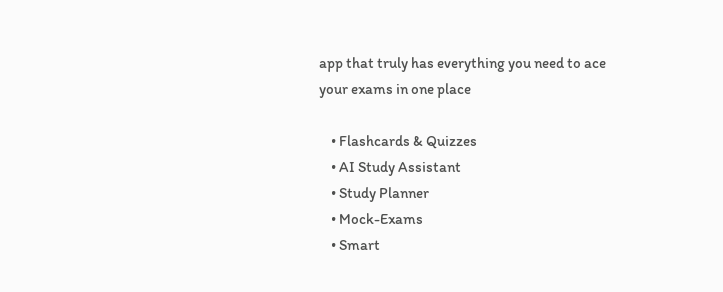app that truly has everything you need to ace your exams in one place

    • Flashcards & Quizzes
    • AI Study Assistant
    • Study Planner
    • Mock-Exams
    • Smart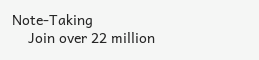Note-Taking
    Join over 22 million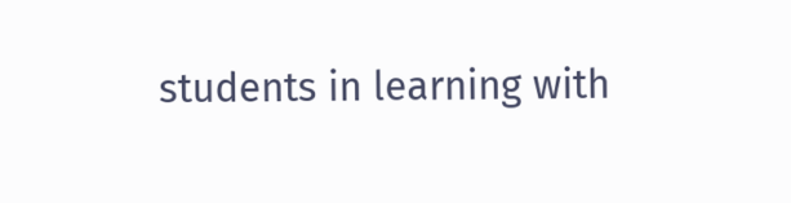students in learning with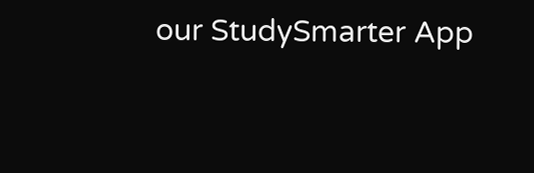our StudySmarter App